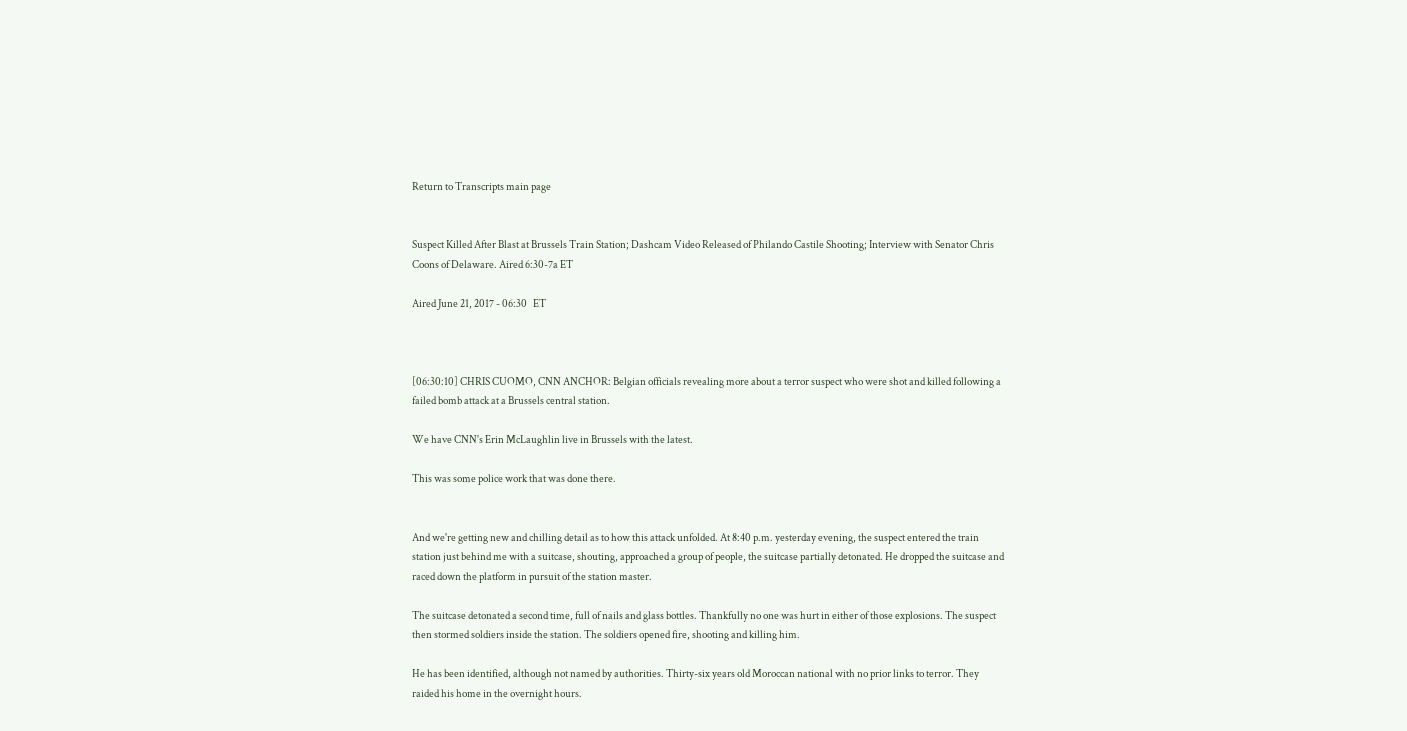Return to Transcripts main page


Suspect Killed After Blast at Brussels Train Station; Dashcam Video Released of Philando Castile Shooting; Interview with Senator Chris Coons of Delaware. Aired 6:30-7a ET

Aired June 21, 2017 - 06:30   ET



[06:30:10] CHRIS CUOMO, CNN ANCHOR: Belgian officials revealing more about a terror suspect who were shot and killed following a failed bomb attack at a Brussels central station.

We have CNN's Erin McLaughlin live in Brussels with the latest.

This was some police work that was done there.


And we're getting new and chilling detail as to how this attack unfolded. At 8:40 p.m. yesterday evening, the suspect entered the train station just behind me with a suitcase, shouting, approached a group of people, the suitcase partially detonated. He dropped the suitcase and raced down the platform in pursuit of the station master.

The suitcase detonated a second time, full of nails and glass bottles. Thankfully no one was hurt in either of those explosions. The suspect then stormed soldiers inside the station. The soldiers opened fire, shooting and killing him.

He has been identified, although not named by authorities. Thirty-six years old Moroccan national with no prior links to terror. They raided his home in the overnight hours.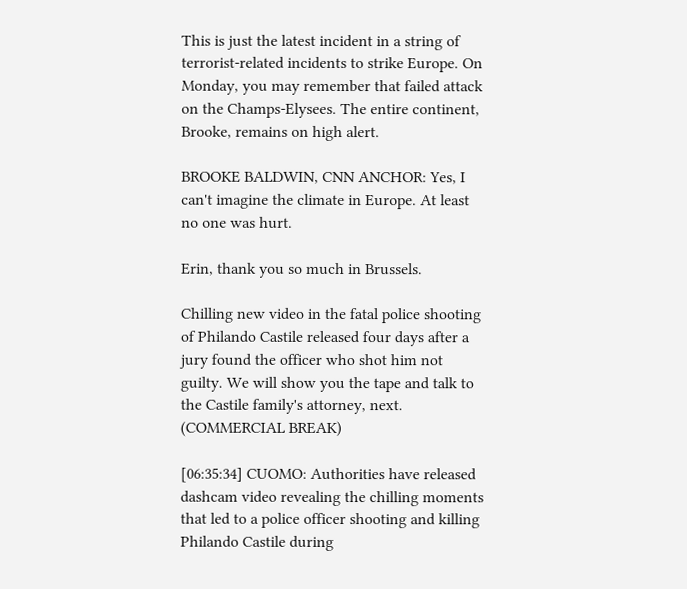This is just the latest incident in a string of terrorist-related incidents to strike Europe. On Monday, you may remember that failed attack on the Champs-Elysees. The entire continent, Brooke, remains on high alert.

BROOKE BALDWIN, CNN ANCHOR: Yes, I can't imagine the climate in Europe. At least no one was hurt.

Erin, thank you so much in Brussels.

Chilling new video in the fatal police shooting of Philando Castile released four days after a jury found the officer who shot him not guilty. We will show you the tape and talk to the Castile family's attorney, next. (COMMERCIAL BREAK)

[06:35:34] CUOMO: Authorities have released dashcam video revealing the chilling moments that led to a police officer shooting and killing Philando Castile during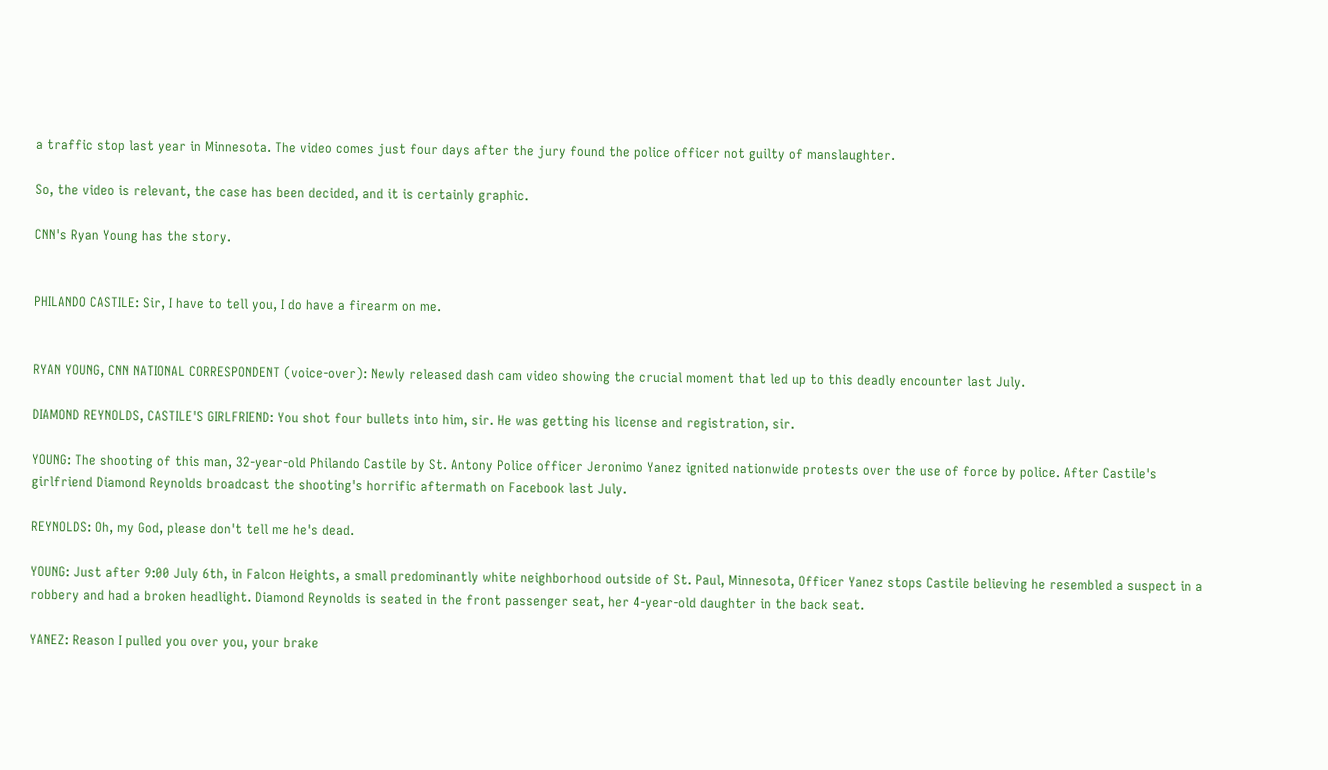a traffic stop last year in Minnesota. The video comes just four days after the jury found the police officer not guilty of manslaughter.

So, the video is relevant, the case has been decided, and it is certainly graphic.

CNN's Ryan Young has the story.


PHILANDO CASTILE: Sir, I have to tell you, I do have a firearm on me.


RYAN YOUNG, CNN NATIONAL CORRESPONDENT (voice-over): Newly released dash cam video showing the crucial moment that led up to this deadly encounter last July.

DIAMOND REYNOLDS, CASTILE'S GIRLFRIEND: You shot four bullets into him, sir. He was getting his license and registration, sir.

YOUNG: The shooting of this man, 32-year-old Philando Castile by St. Antony Police officer Jeronimo Yanez ignited nationwide protests over the use of force by police. After Castile's girlfriend Diamond Reynolds broadcast the shooting's horrific aftermath on Facebook last July.

REYNOLDS: Oh, my God, please don't tell me he's dead.

YOUNG: Just after 9:00 July 6th, in Falcon Heights, a small predominantly white neighborhood outside of St. Paul, Minnesota, Officer Yanez stops Castile believing he resembled a suspect in a robbery and had a broken headlight. Diamond Reynolds is seated in the front passenger seat, her 4-year-old daughter in the back seat.

YANEZ: Reason I pulled you over you, your brake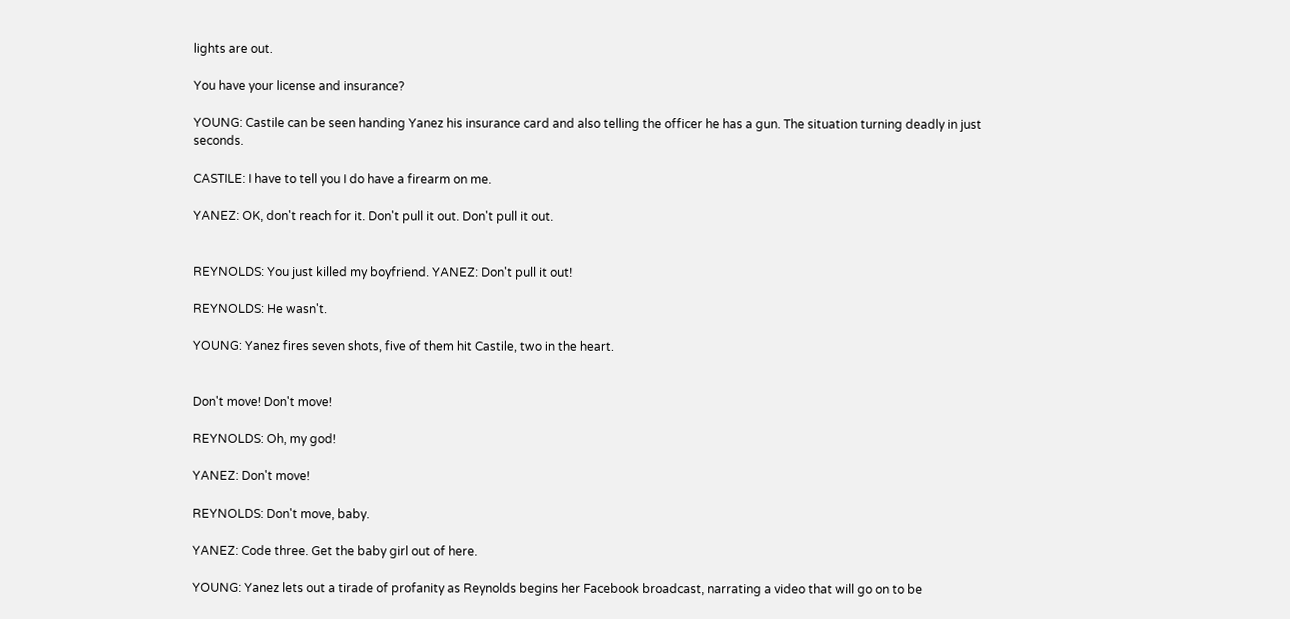lights are out.

You have your license and insurance?

YOUNG: Castile can be seen handing Yanez his insurance card and also telling the officer he has a gun. The situation turning deadly in just seconds.

CASTILE: I have to tell you I do have a firearm on me.

YANEZ: OK, don't reach for it. Don't pull it out. Don't pull it out.


REYNOLDS: You just killed my boyfriend. YANEZ: Don't pull it out!

REYNOLDS: He wasn't.

YOUNG: Yanez fires seven shots, five of them hit Castile, two in the heart.


Don't move! Don't move!

REYNOLDS: Oh, my god!

YANEZ: Don't move!

REYNOLDS: Don't move, baby.

YANEZ: Code three. Get the baby girl out of here.

YOUNG: Yanez lets out a tirade of profanity as Reynolds begins her Facebook broadcast, narrating a video that will go on to be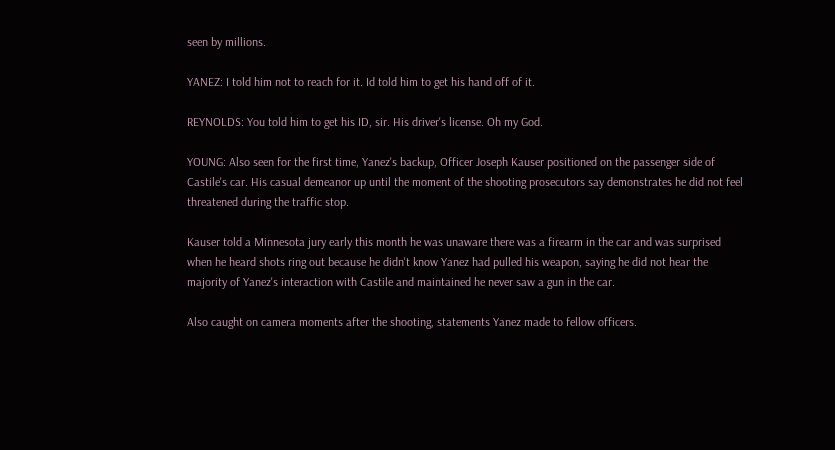seen by millions.

YANEZ: I told him not to reach for it. Id told him to get his hand off of it.

REYNOLDS: You told him to get his ID, sir. His driver's license. Oh my God.

YOUNG: Also seen for the first time, Yanez's backup, Officer Joseph Kauser positioned on the passenger side of Castile's car. His casual demeanor up until the moment of the shooting prosecutors say demonstrates he did not feel threatened during the traffic stop.

Kauser told a Minnesota jury early this month he was unaware there was a firearm in the car and was surprised when he heard shots ring out because he didn't know Yanez had pulled his weapon, saying he did not hear the majority of Yanez's interaction with Castile and maintained he never saw a gun in the car.

Also caught on camera moments after the shooting, statements Yanez made to fellow officers.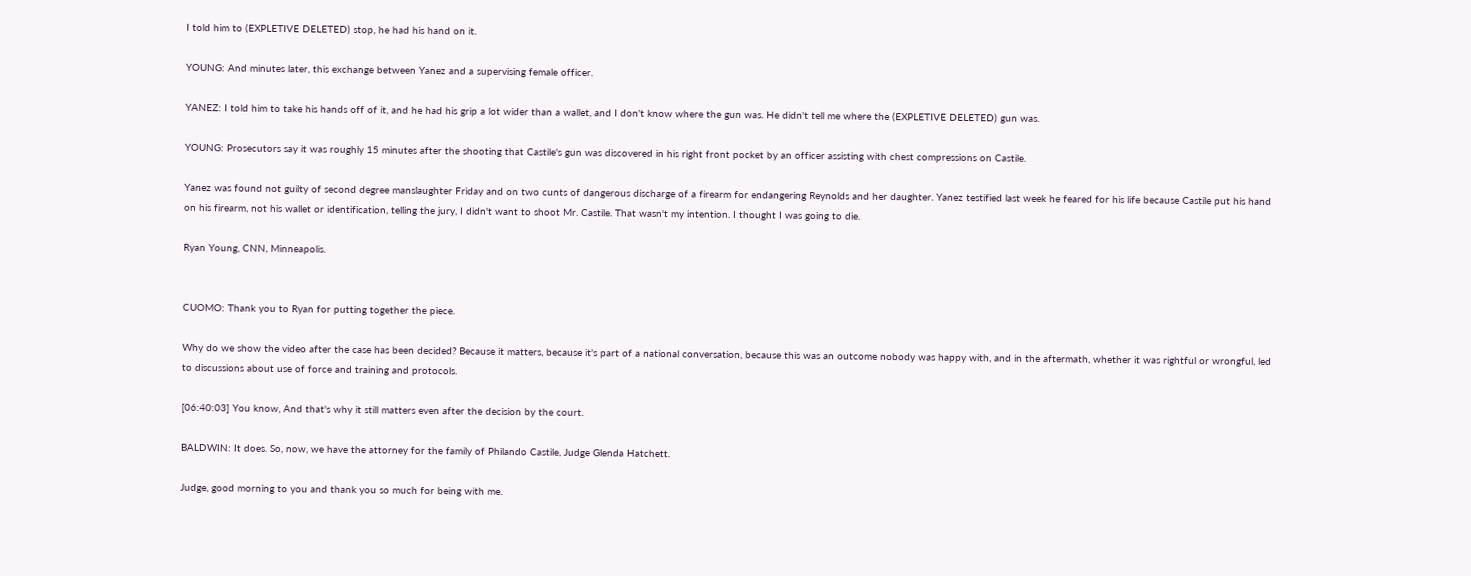I told him to (EXPLETIVE DELETED) stop, he had his hand on it.

YOUNG: And minutes later, this exchange between Yanez and a supervising female officer.

YANEZ: I told him to take his hands off of it, and he had his grip a lot wider than a wallet, and I don't know where the gun was. He didn't tell me where the (EXPLETIVE DELETED) gun was.

YOUNG: Prosecutors say it was roughly 15 minutes after the shooting that Castile's gun was discovered in his right front pocket by an officer assisting with chest compressions on Castile.

Yanez was found not guilty of second degree manslaughter Friday and on two cunts of dangerous discharge of a firearm for endangering Reynolds and her daughter. Yanez testified last week he feared for his life because Castile put his hand on his firearm, not his wallet or identification, telling the jury, I didn't want to shoot Mr. Castile. That wasn't my intention. I thought I was going to die.

Ryan Young, CNN, Minneapolis.


CUOMO: Thank you to Ryan for putting together the piece.

Why do we show the video after the case has been decided? Because it matters, because it's part of a national conversation, because this was an outcome nobody was happy with, and in the aftermath, whether it was rightful or wrongful, led to discussions about use of force and training and protocols.

[06:40:03] You know, And that's why it still matters even after the decision by the court.

BALDWIN: It does. So, now, we have the attorney for the family of Philando Castile, Judge Glenda Hatchett.

Judge, good morning to you and thank you so much for being with me.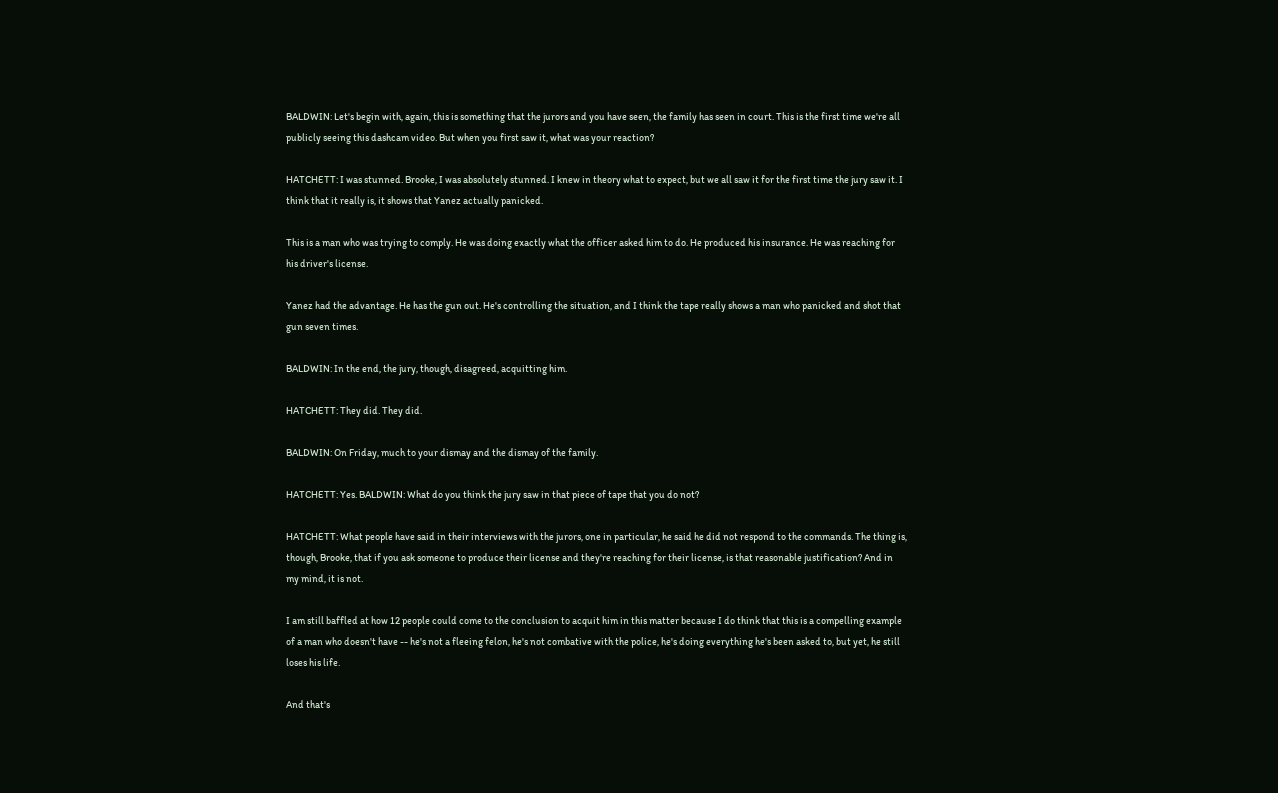BALDWIN: Let's begin with, again, this is something that the jurors and you have seen, the family has seen in court. This is the first time we're all publicly seeing this dashcam video. But when you first saw it, what was your reaction?

HATCHETT: I was stunned. Brooke, I was absolutely stunned. I knew in theory what to expect, but we all saw it for the first time the jury saw it. I think that it really is, it shows that Yanez actually panicked.

This is a man who was trying to comply. He was doing exactly what the officer asked him to do. He produced his insurance. He was reaching for his driver's license.

Yanez had the advantage. He has the gun out. He's controlling the situation, and I think the tape really shows a man who panicked and shot that gun seven times.

BALDWIN: In the end, the jury, though, disagreed, acquitting him.

HATCHETT: They did. They did.

BALDWIN: On Friday, much to your dismay and the dismay of the family.

HATCHETT: Yes. BALDWIN: What do you think the jury saw in that piece of tape that you do not?

HATCHETT: What people have said in their interviews with the jurors, one in particular, he said he did not respond to the commands. The thing is, though, Brooke, that if you ask someone to produce their license and they're reaching for their license, is that reasonable justification? And in my mind, it is not.

I am still baffled at how 12 people could come to the conclusion to acquit him in this matter because I do think that this is a compelling example of a man who doesn't have -- he's not a fleeing felon, he's not combative with the police, he's doing everything he's been asked to, but yet, he still loses his life.

And that's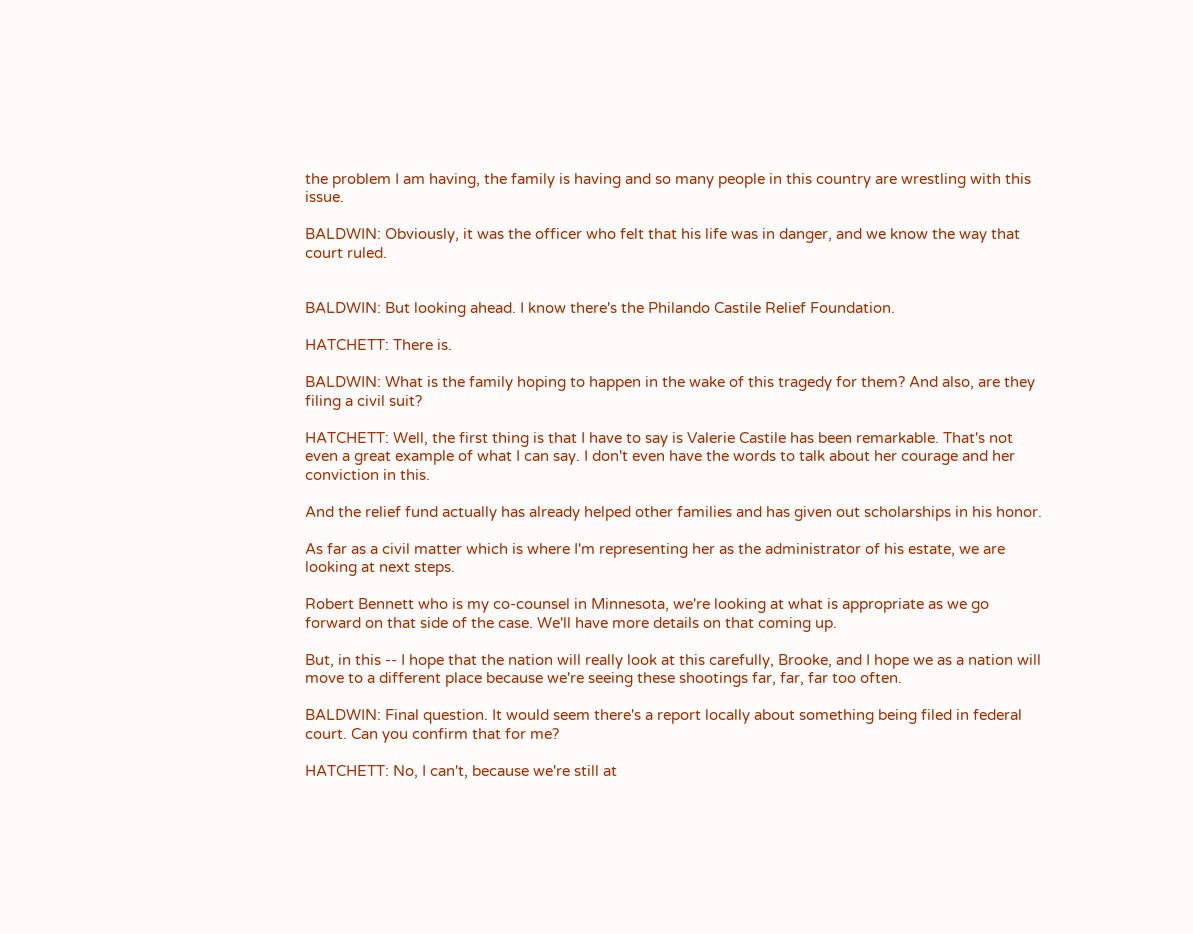the problem I am having, the family is having and so many people in this country are wrestling with this issue.

BALDWIN: Obviously, it was the officer who felt that his life was in danger, and we know the way that court ruled.


BALDWIN: But looking ahead. I know there's the Philando Castile Relief Foundation.

HATCHETT: There is.

BALDWIN: What is the family hoping to happen in the wake of this tragedy for them? And also, are they filing a civil suit?

HATCHETT: Well, the first thing is that I have to say is Valerie Castile has been remarkable. That's not even a great example of what I can say. I don't even have the words to talk about her courage and her conviction in this.

And the relief fund actually has already helped other families and has given out scholarships in his honor.

As far as a civil matter which is where I'm representing her as the administrator of his estate, we are looking at next steps.

Robert Bennett who is my co-counsel in Minnesota, we're looking at what is appropriate as we go forward on that side of the case. We'll have more details on that coming up.

But, in this -- I hope that the nation will really look at this carefully, Brooke, and I hope we as a nation will move to a different place because we're seeing these shootings far, far, far too often.

BALDWIN: Final question. It would seem there's a report locally about something being filed in federal court. Can you confirm that for me?

HATCHETT: No, I can't, because we're still at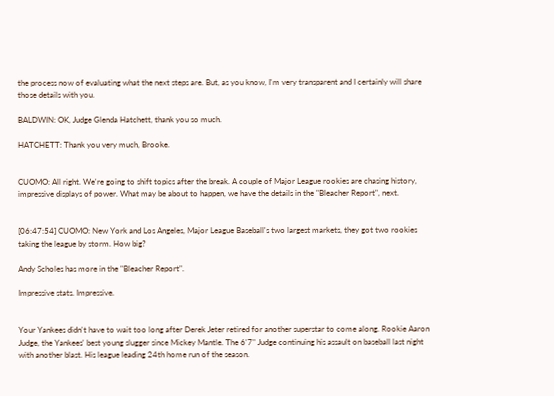the process now of evaluating what the next steps are. But, as you know, I'm very transparent and I certainly will share those details with you.

BALDWIN: OK, Judge Glenda Hatchett, thank you so much.

HATCHETT: Thank you very much, Brooke.


CUOMO: All right. We're going to shift topics after the break. A couple of Major League rookies are chasing history, impressive displays of power. What may be about to happen, we have the details in the "Bleacher Report", next.


[06:47:54] CUOMO: New York and Los Angeles, Major League Baseball's two largest markets, they got two rookies taking the league by storm. How big?

Andy Scholes has more in the "Bleacher Report".

Impressive stats. Impressive.


Your Yankees didn't have to wait too long after Derek Jeter retired for another superstar to come along. Rookie Aaron Judge, the Yankees' best young slugger since Mickey Mantle. The 6'7" Judge continuing his assault on baseball last night with another blast. His league leading 24th home run of the season.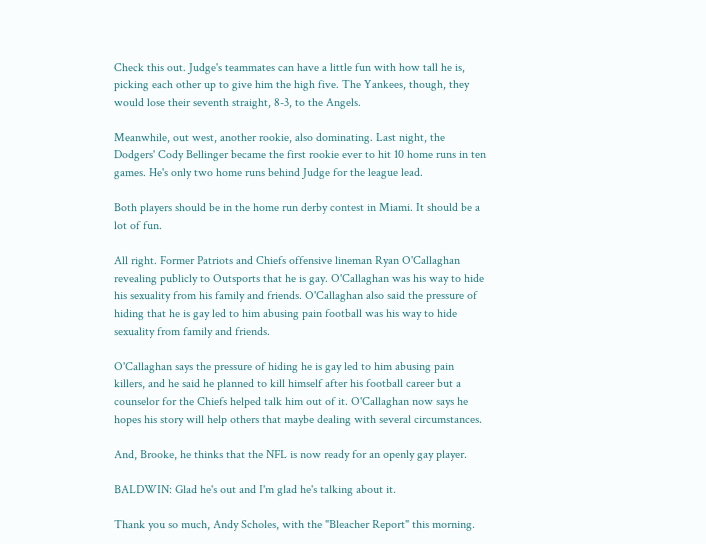Check this out. Judge's teammates can have a little fun with how tall he is, picking each other up to give him the high five. The Yankees, though, they would lose their seventh straight, 8-3, to the Angels.

Meanwhile, out west, another rookie, also dominating. Last night, the Dodgers' Cody Bellinger became the first rookie ever to hit 10 home runs in ten games. He's only two home runs behind Judge for the league lead.

Both players should be in the home run derby contest in Miami. It should be a lot of fun.

All right. Former Patriots and Chiefs offensive lineman Ryan O'Callaghan revealing publicly to Outsports that he is gay. O'Callaghan was his way to hide his sexuality from his family and friends. O'Callaghan also said the pressure of hiding that he is gay led to him abusing pain football was his way to hide sexuality from family and friends.

O'Callaghan says the pressure of hiding he is gay led to him abusing pain killers, and he said he planned to kill himself after his football career but a counselor for the Chiefs helped talk him out of it. O'Callaghan now says he hopes his story will help others that maybe dealing with several circumstances.

And, Brooke, he thinks that the NFL is now ready for an openly gay player.

BALDWIN: Glad he's out and I'm glad he's talking about it.

Thank you so much, Andy Scholes, with the "Bleacher Report" this morning.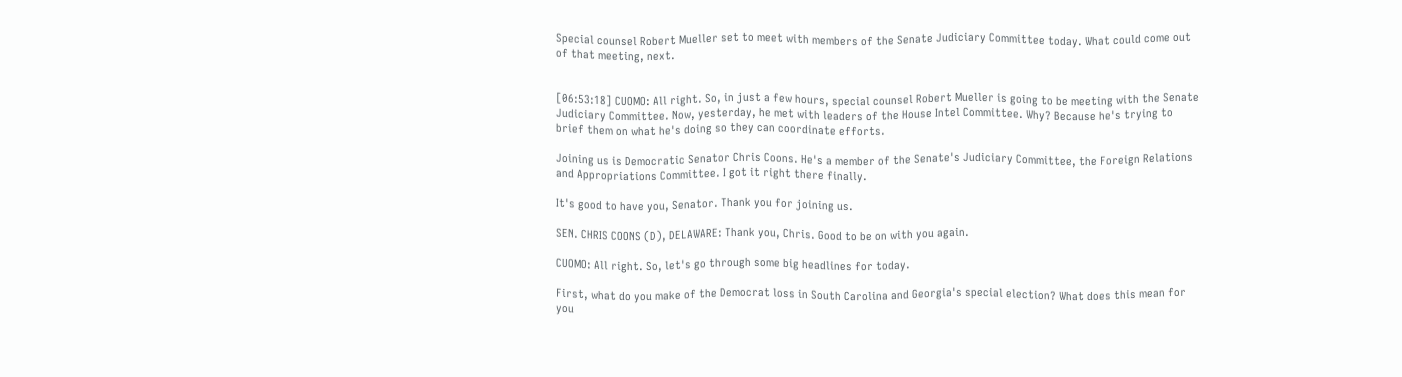Special counsel Robert Mueller set to meet with members of the Senate Judiciary Committee today. What could come out of that meeting, next.


[06:53:18] CUOMO: All right. So, in just a few hours, special counsel Robert Mueller is going to be meeting with the Senate Judiciary Committee. Now, yesterday, he met with leaders of the House Intel Committee. Why? Because he's trying to brief them on what he's doing so they can coordinate efforts.

Joining us is Democratic Senator Chris Coons. He's a member of the Senate's Judiciary Committee, the Foreign Relations and Appropriations Committee. I got it right there finally.

It's good to have you, Senator. Thank you for joining us.

SEN. CHRIS COONS (D), DELAWARE: Thank you, Chris. Good to be on with you again.

CUOMO: All right. So, let's go through some big headlines for today.

First, what do you make of the Democrat loss in South Carolina and Georgia's special election? What does this mean for you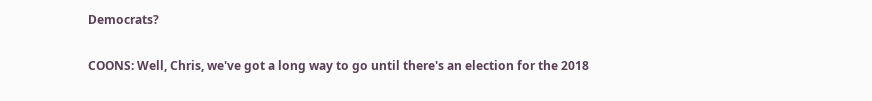Democrats?

COONS: Well, Chris, we've got a long way to go until there's an election for the 2018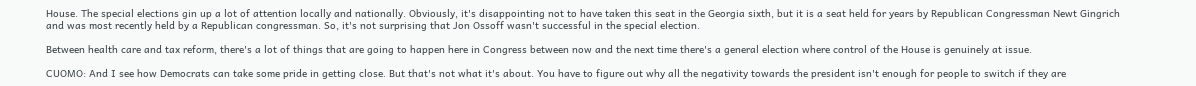House. The special elections gin up a lot of attention locally and nationally. Obviously, it's disappointing not to have taken this seat in the Georgia sixth, but it is a seat held for years by Republican Congressman Newt Gingrich and was most recently held by a Republican congressman. So, it's not surprising that Jon Ossoff wasn't successful in the special election.

Between health care and tax reform, there's a lot of things that are going to happen here in Congress between now and the next time there's a general election where control of the House is genuinely at issue.

CUOMO: And I see how Democrats can take some pride in getting close. But that's not what it's about. You have to figure out why all the negativity towards the president isn't enough for people to switch if they are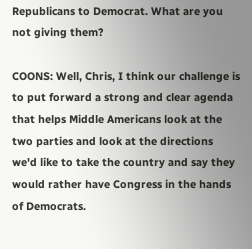Republicans to Democrat. What are you not giving them?

COONS: Well, Chris, I think our challenge is to put forward a strong and clear agenda that helps Middle Americans look at the two parties and look at the directions we'd like to take the country and say they would rather have Congress in the hands of Democrats.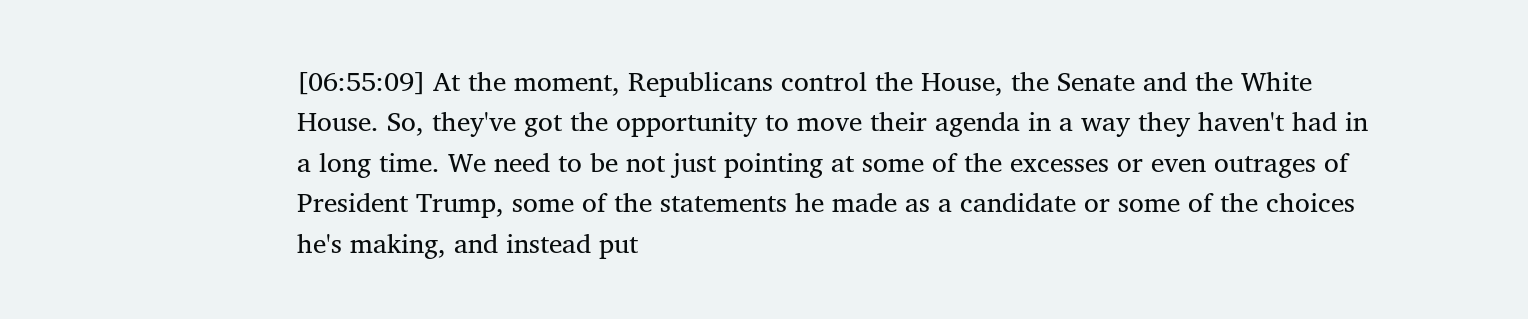[06:55:09] At the moment, Republicans control the House, the Senate and the White House. So, they've got the opportunity to move their agenda in a way they haven't had in a long time. We need to be not just pointing at some of the excesses or even outrages of President Trump, some of the statements he made as a candidate or some of the choices he's making, and instead put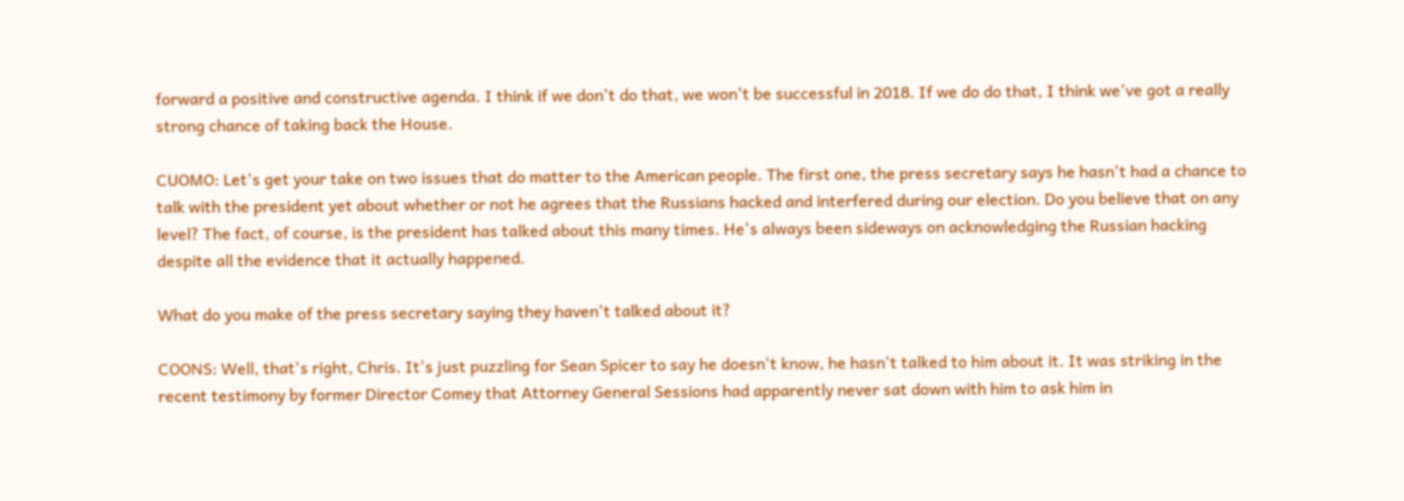forward a positive and constructive agenda. I think if we don't do that, we won't be successful in 2018. If we do do that, I think we've got a really strong chance of taking back the House.

CUOMO: Let's get your take on two issues that do matter to the American people. The first one, the press secretary says he hasn't had a chance to talk with the president yet about whether or not he agrees that the Russians hacked and interfered during our election. Do you believe that on any level? The fact, of course, is the president has talked about this many times. He's always been sideways on acknowledging the Russian hacking despite all the evidence that it actually happened.

What do you make of the press secretary saying they haven't talked about it?

COONS: Well, that's right, Chris. It's just puzzling for Sean Spicer to say he doesn't know, he hasn't talked to him about it. It was striking in the recent testimony by former Director Comey that Attorney General Sessions had apparently never sat down with him to ask him in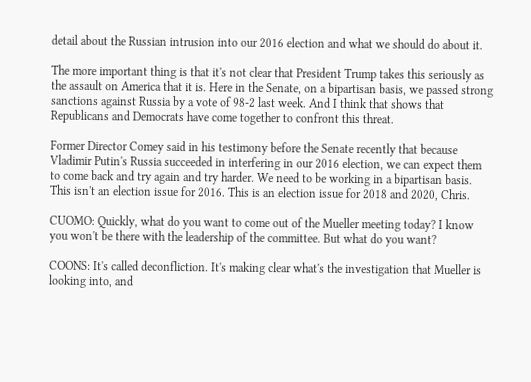detail about the Russian intrusion into our 2016 election and what we should do about it.

The more important thing is that it's not clear that President Trump takes this seriously as the assault on America that it is. Here in the Senate, on a bipartisan basis, we passed strong sanctions against Russia by a vote of 98-2 last week. And I think that shows that Republicans and Democrats have come together to confront this threat.

Former Director Comey said in his testimony before the Senate recently that because Vladimir Putin's Russia succeeded in interfering in our 2016 election, we can expect them to come back and try again and try harder. We need to be working in a bipartisan basis. This isn't an election issue for 2016. This is an election issue for 2018 and 2020, Chris.

CUOMO: Quickly, what do you want to come out of the Mueller meeting today? I know you won't be there with the leadership of the committee. But what do you want?

COONS: It's called deconfliction. It's making clear what's the investigation that Mueller is looking into, and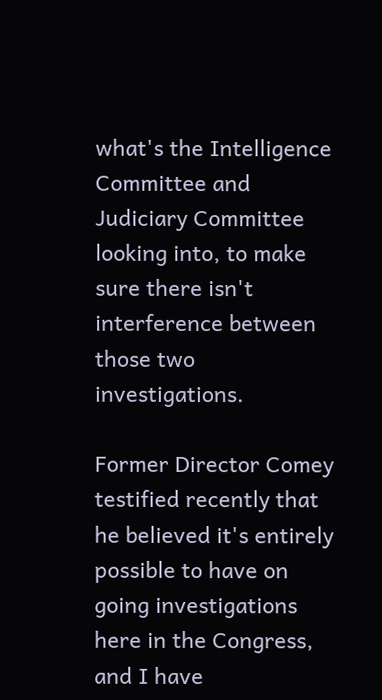what's the Intelligence Committee and Judiciary Committee looking into, to make sure there isn't interference between those two investigations.

Former Director Comey testified recently that he believed it's entirely possible to have on going investigations here in the Congress, and I have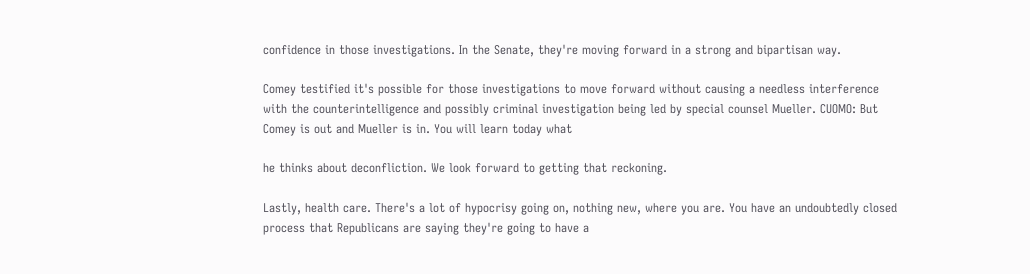confidence in those investigations. In the Senate, they're moving forward in a strong and bipartisan way.

Comey testified it's possible for those investigations to move forward without causing a needless interference with the counterintelligence and possibly criminal investigation being led by special counsel Mueller. CUOMO: But Comey is out and Mueller is in. You will learn today what

he thinks about deconfliction. We look forward to getting that reckoning.

Lastly, health care. There's a lot of hypocrisy going on, nothing new, where you are. You have an undoubtedly closed process that Republicans are saying they're going to have a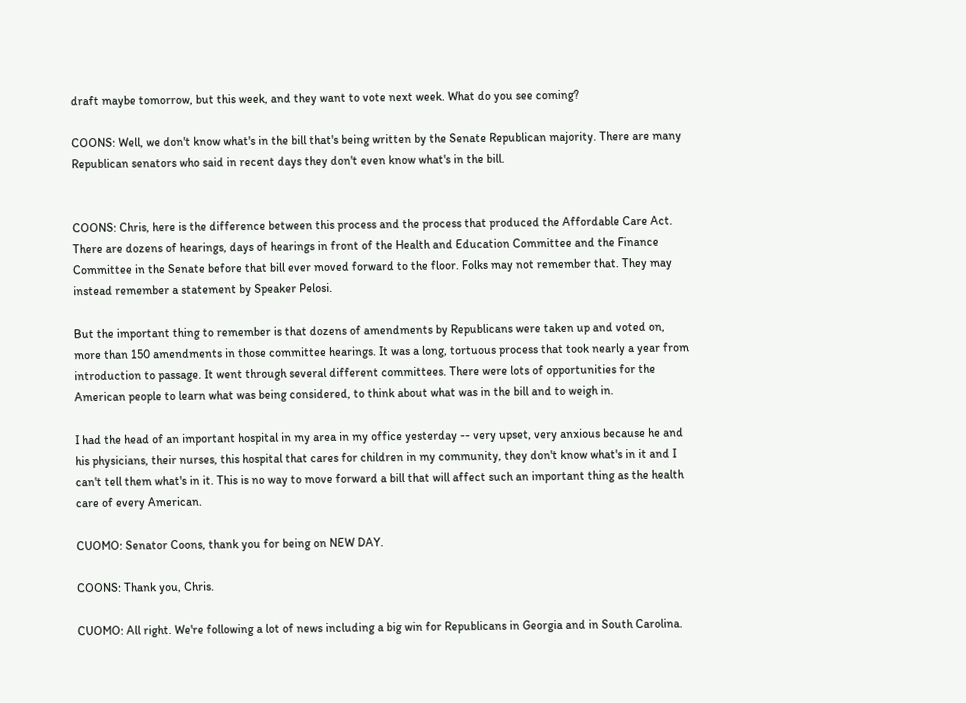draft maybe tomorrow, but this week, and they want to vote next week. What do you see coming?

COONS: Well, we don't know what's in the bill that's being written by the Senate Republican majority. There are many Republican senators who said in recent days they don't even know what's in the bill.


COONS: Chris, here is the difference between this process and the process that produced the Affordable Care Act. There are dozens of hearings, days of hearings in front of the Health and Education Committee and the Finance Committee in the Senate before that bill ever moved forward to the floor. Folks may not remember that. They may instead remember a statement by Speaker Pelosi.

But the important thing to remember is that dozens of amendments by Republicans were taken up and voted on, more than 150 amendments in those committee hearings. It was a long, tortuous process that took nearly a year from introduction to passage. It went through several different committees. There were lots of opportunities for the American people to learn what was being considered, to think about what was in the bill and to weigh in.

I had the head of an important hospital in my area in my office yesterday -- very upset, very anxious because he and his physicians, their nurses, this hospital that cares for children in my community, they don't know what's in it and I can't tell them what's in it. This is no way to move forward a bill that will affect such an important thing as the health care of every American.

CUOMO: Senator Coons, thank you for being on NEW DAY.

COONS: Thank you, Chris.

CUOMO: All right. We're following a lot of news including a big win for Republicans in Georgia and in South Carolina.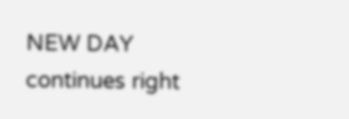NEW DAY continues right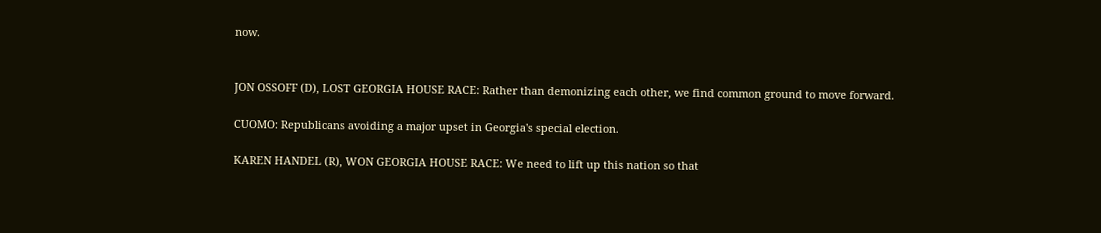now.


JON OSSOFF (D), LOST GEORGIA HOUSE RACE: Rather than demonizing each other, we find common ground to move forward.

CUOMO: Republicans avoiding a major upset in Georgia's special election.

KAREN HANDEL (R), WON GEORGIA HOUSE RACE: We need to lift up this nation so that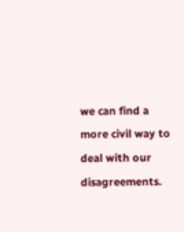we can find a more civil way to deal with our disagreements.